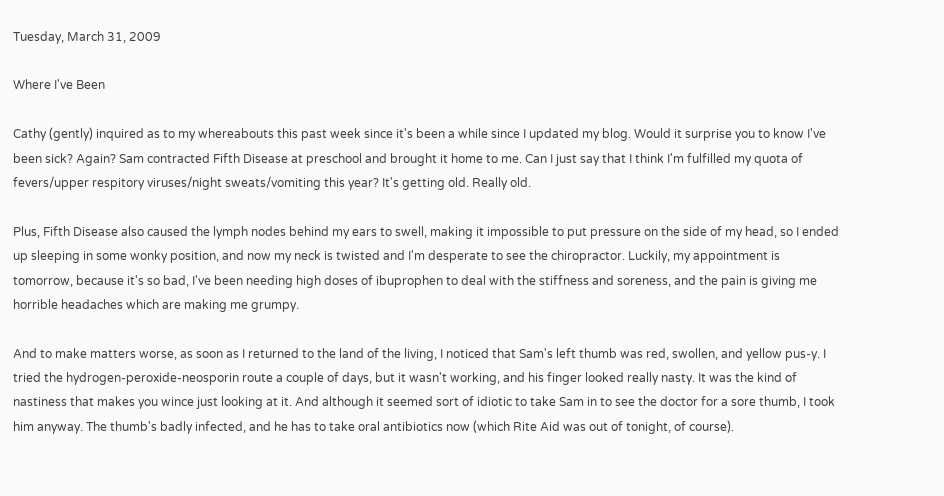Tuesday, March 31, 2009

Where I've Been

Cathy (gently) inquired as to my whereabouts this past week since it's been a while since I updated my blog. Would it surprise you to know I've been sick? Again? Sam contracted Fifth Disease at preschool and brought it home to me. Can I just say that I think I'm fulfilled my quota of fevers/upper respitory viruses/night sweats/vomiting this year? It's getting old. Really old.

Plus, Fifth Disease also caused the lymph nodes behind my ears to swell, making it impossible to put pressure on the side of my head, so I ended up sleeping in some wonky position, and now my neck is twisted and I'm desperate to see the chiropractor. Luckily, my appointment is tomorrow, because it's so bad, I've been needing high doses of ibuprophen to deal with the stiffness and soreness, and the pain is giving me horrible headaches which are making me grumpy.

And to make matters worse, as soon as I returned to the land of the living, I noticed that Sam's left thumb was red, swollen, and yellow pus-y. I tried the hydrogen-peroxide-neosporin route a couple of days, but it wasn't working, and his finger looked really nasty. It was the kind of nastiness that makes you wince just looking at it. And although it seemed sort of idiotic to take Sam in to see the doctor for a sore thumb, I took him anyway. The thumb's badly infected, and he has to take oral antibiotics now (which Rite Aid was out of tonight, of course).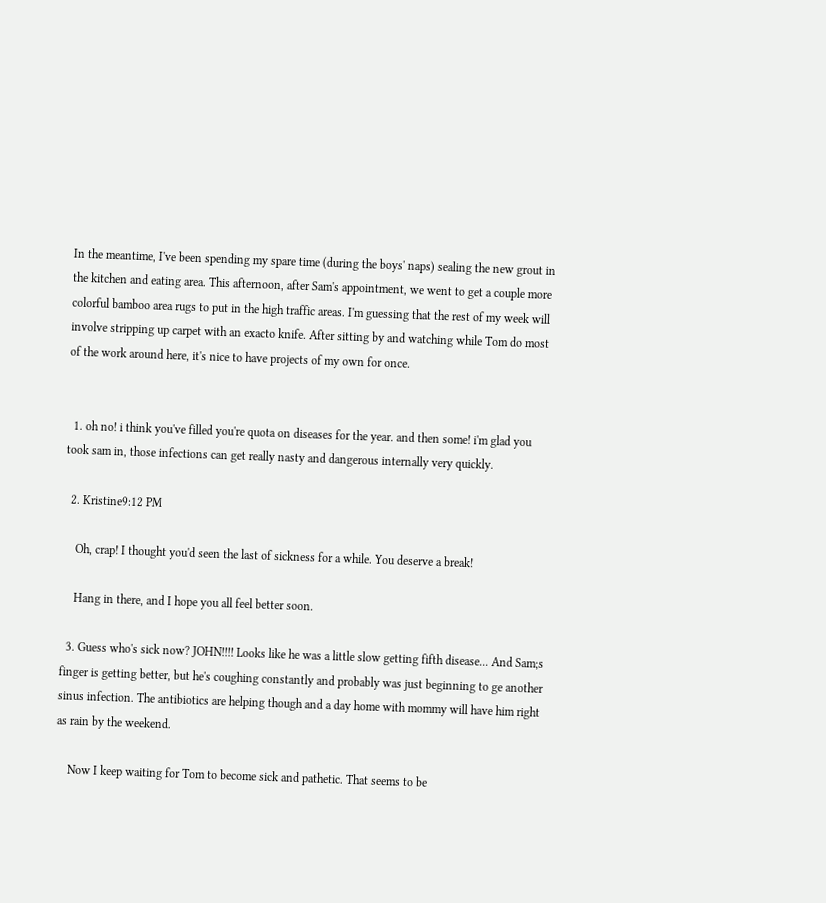In the meantime, I've been spending my spare time (during the boys' naps) sealing the new grout in the kitchen and eating area. This afternoon, after Sam's appointment, we went to get a couple more colorful bamboo area rugs to put in the high traffic areas. I'm guessing that the rest of my week will involve stripping up carpet with an exacto knife. After sitting by and watching while Tom do most of the work around here, it's nice to have projects of my own for once.


  1. oh no! i think you've filled you're quota on diseases for the year. and then some! i'm glad you took sam in, those infections can get really nasty and dangerous internally very quickly.

  2. Kristine9:12 PM

    Oh, crap! I thought you'd seen the last of sickness for a while. You deserve a break!

    Hang in there, and I hope you all feel better soon.

  3. Guess who's sick now? JOHN!!!! Looks like he was a little slow getting fifth disease... And Sam;s finger is getting better, but he's coughing constantly and probably was just beginning to ge another sinus infection. The antibiotics are helping though and a day home with mommy will have him right as rain by the weekend.

    Now I keep waiting for Tom to become sick and pathetic. That seems to be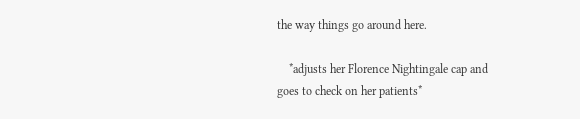the way things go around here.

    *adjusts her Florence Nightingale cap and goes to check on her patients*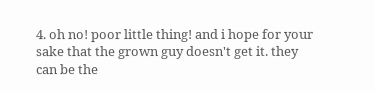4. oh no! poor little thing! and i hope for your sake that the grown guy doesn't get it. they can be the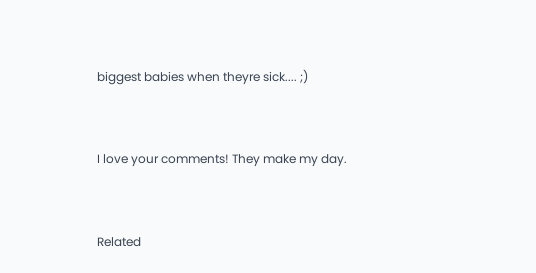biggest babies when theyre sick.... ;)


I love your comments! They make my day.


Related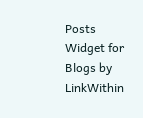Posts Widget for Blogs by LinkWithin